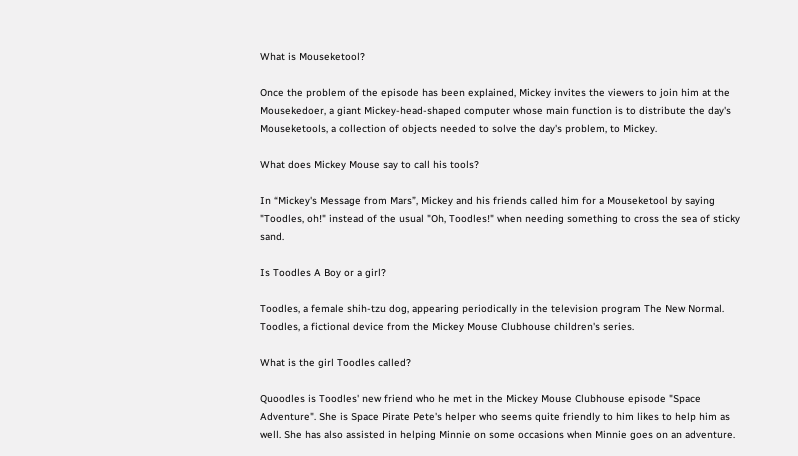What is Mouseketool?

Once the problem of the episode has been explained, Mickey invites the viewers to join him at the Mousekedoer, a giant Mickey-head-shaped computer whose main function is to distribute the day's Mouseketools, a collection of objects needed to solve the day's problem, to Mickey.

What does Mickey Mouse say to call his tools?

In “Mickey's Message from Mars”, Mickey and his friends called him for a Mouseketool by saying "Toodles, oh!" instead of the usual "Oh, Toodles!" when needing something to cross the sea of sticky sand.

Is Toodles A Boy or a girl?

Toodles, a female shih-tzu dog, appearing periodically in the television program The New Normal. Toodles, a fictional device from the Mickey Mouse Clubhouse children's series.

What is the girl Toodles called?

Quoodles is Toodles' new friend who he met in the Mickey Mouse Clubhouse episode "Space Adventure". She is Space Pirate Pete's helper who seems quite friendly to him likes to help him as well. She has also assisted in helping Minnie on some occasions when Minnie goes on an adventure.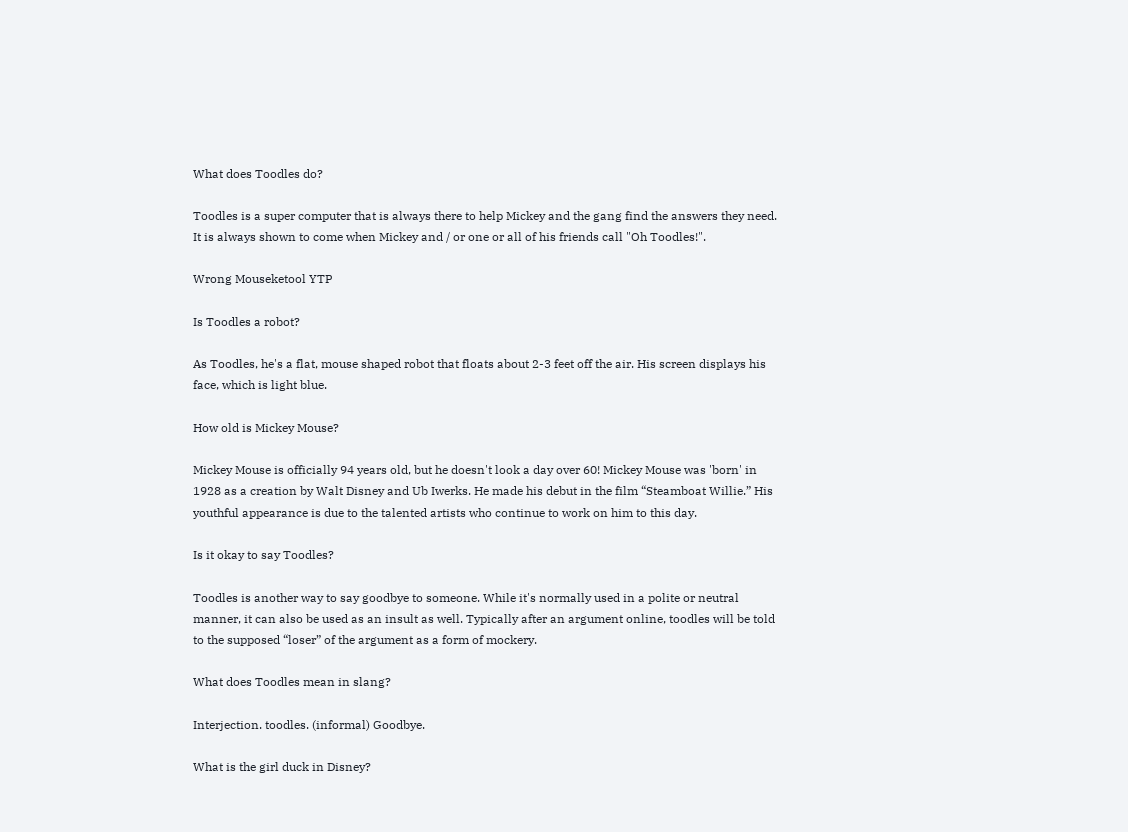What does Toodles do?

Toodles is a super computer that is always there to help Mickey and the gang find the answers they need. It is always shown to come when Mickey and / or one or all of his friends call "Oh Toodles!".

Wrong Mouseketool YTP

Is Toodles a robot?

As Toodles, he's a flat, mouse shaped robot that floats about 2-3 feet off the air. His screen displays his face, which is light blue.

How old is Mickey Mouse?

Mickey Mouse is officially 94 years old, but he doesn't look a day over 60! Mickey Mouse was 'born' in 1928 as a creation by Walt Disney and Ub Iwerks. He made his debut in the film “Steamboat Willie.” His youthful appearance is due to the talented artists who continue to work on him to this day.

Is it okay to say Toodles?

Toodles is another way to say goodbye to someone. While it's normally used in a polite or neutral manner, it can also be used as an insult as well. Typically after an argument online, toodles will be told to the supposed “loser” of the argument as a form of mockery.

What does Toodles mean in slang?

Interjection. toodles. (informal) Goodbye.

What is the girl duck in Disney?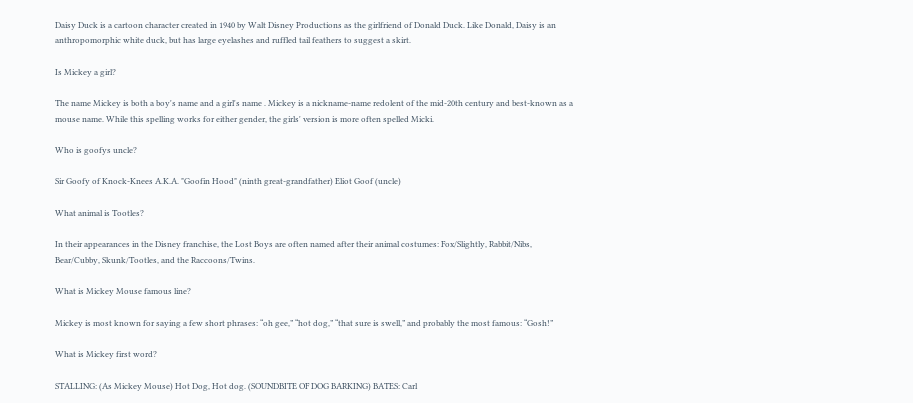Daisy Duck is a cartoon character created in 1940 by Walt Disney Productions as the girlfriend of Donald Duck. Like Donald, Daisy is an anthropomorphic white duck, but has large eyelashes and ruffled tail feathers to suggest a skirt.

Is Mickey a girl?

The name Mickey is both a boy's name and a girl's name . Mickey is a nickname-name redolent of the mid-20th century and best-known as a mouse name. While this spelling works for either gender, the girls' version is more often spelled Micki.

Who is goofys uncle?

Sir Goofy of Knock-Knees A.K.A. "Goofin Hood" (ninth great-grandfather) Eliot Goof (uncle)

What animal is Tootles?

In their appearances in the Disney franchise, the Lost Boys are often named after their animal costumes: Fox/Slightly, Rabbit/Nibs, Bear/Cubby, Skunk/Tootles, and the Raccoons/Twins.

What is Mickey Mouse famous line?

Mickey is most known for saying a few short phrases: “oh gee,” “hot dog,” “that sure is swell,” and probably the most famous: “Gosh!”

What is Mickey first word?

STALLING: (As Mickey Mouse) Hot Dog, Hot dog. (SOUNDBITE OF DOG BARKING) BATES: Carl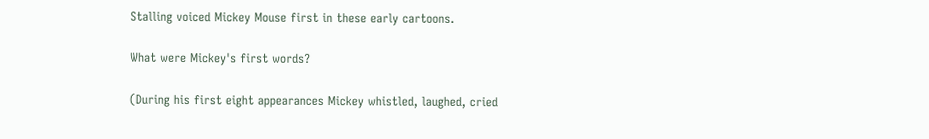Stalling voiced Mickey Mouse first in these early cartoons.

What were Mickey's first words?

(During his first eight appearances Mickey whistled, laughed, cried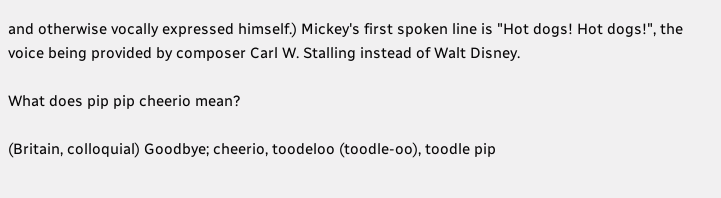and otherwise vocally expressed himself.) Mickey's first spoken line is "Hot dogs! Hot dogs!", the voice being provided by composer Carl W. Stalling instead of Walt Disney.

What does pip pip cheerio mean?

(Britain, colloquial) Goodbye; cheerio, toodeloo (toodle-oo), toodle pip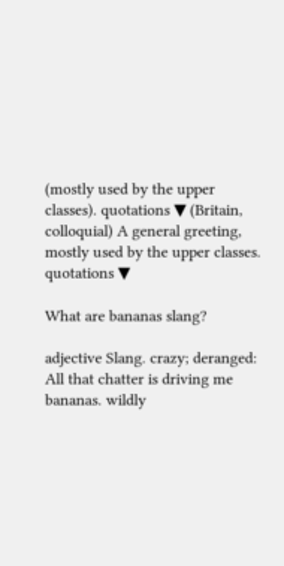(mostly used by the upper classes). quotations ▼ (Britain, colloquial) A general greeting, mostly used by the upper classes. quotations ▼

What are bananas slang?

adjective Slang. crazy; deranged: All that chatter is driving me bananas. wildly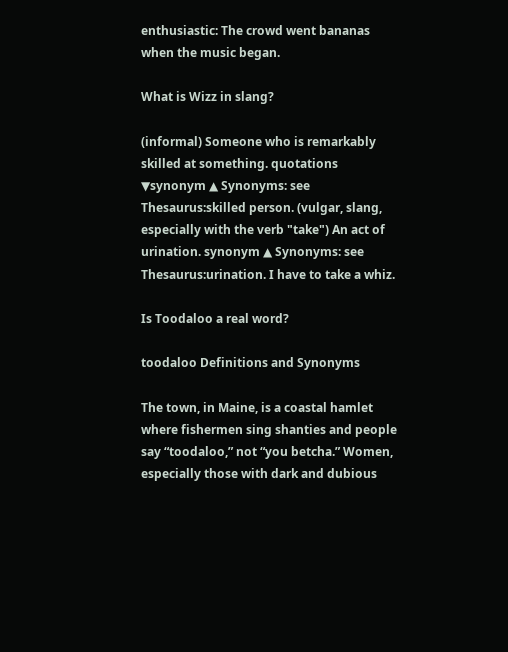enthusiastic: The crowd went bananas when the music began.

What is Wizz in slang?

(informal) Someone who is remarkably skilled at something. quotations ▼synonym ▲ Synonyms: see Thesaurus:skilled person. (vulgar, slang, especially with the verb "take") An act of urination. synonym ▲ Synonyms: see Thesaurus:urination. I have to take a whiz.

Is Toodaloo a real word?

toodaloo Definitions and Synonyms

The town, in Maine, is a coastal hamlet where fishermen sing shanties and people say “toodaloo,” not “you betcha.” Women, especially those with dark and dubious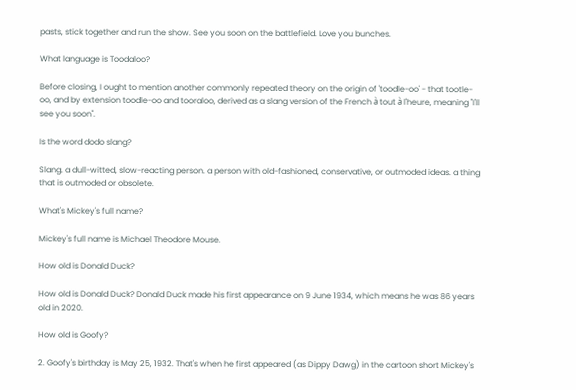pasts, stick together and run the show. See you soon on the battlefield. Love you bunches.

What language is Toodaloo?

Before closing, I ought to mention another commonly repeated theory on the origin of 'toodle-oo' - that tootle-oo, and by extension toodle-oo and tooraloo, derived as a slang version of the French à tout à l'heure, meaning "I'll see you soon".

Is the word dodo slang?

Slang. a dull-witted, slow-reacting person. a person with old-fashioned, conservative, or outmoded ideas. a thing that is outmoded or obsolete.

What's Mickey's full name?

Mickey's full name is Michael Theodore Mouse.

How old is Donald Duck?

How old is Donald Duck? Donald Duck made his first appearance on 9 June 1934, which means he was 86 years old in 2020.

How old is Goofy?

2. Goofy's birthday is May 25, 1932. That's when he first appeared (as Dippy Dawg) in the cartoon short Mickey's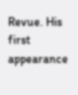Revue. His first appearance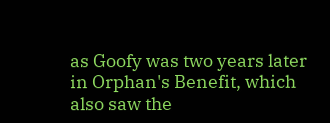as Goofy was two years later in Orphan's Benefit, which also saw the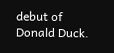debut of Donald Duck.